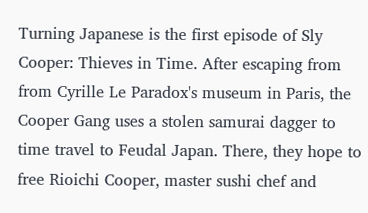Turning Japanese is the first episode of Sly Cooper: Thieves in Time. After escaping from from Cyrille Le Paradox's museum in Paris, the Cooper Gang uses a stolen samurai dagger to time travel to Feudal Japan. There, they hope to free Rioichi Cooper, master sushi chef and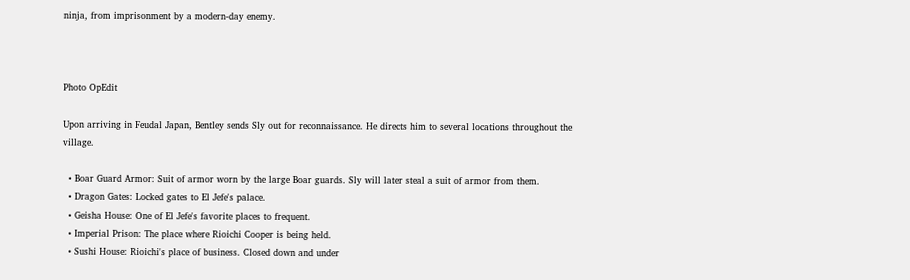ninja, from imprisonment by a modern-day enemy.



Photo OpEdit

Upon arriving in Feudal Japan, Bentley sends Sly out for reconnaissance. He directs him to several locations throughout the village.

  • Boar Guard Armor: Suit of armor worn by the large Boar guards. Sly will later steal a suit of armor from them.
  • Dragon Gates: Locked gates to El Jefe's palace.
  • Geisha House: One of El Jefe's favorite places to frequent.
  • Imperial Prison: The place where Rioichi Cooper is being held.
  • Sushi House: Rioichi's place of business. Closed down and under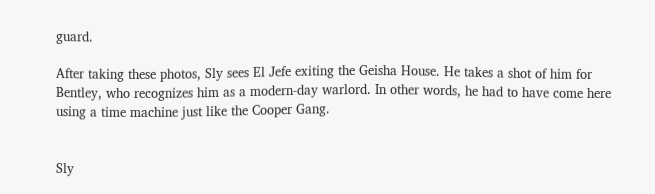guard.

After taking these photos, Sly sees El Jefe exiting the Geisha House. He takes a shot of him for Bentley, who recognizes him as a modern-day warlord. In other words, he had to have come here using a time machine just like the Cooper Gang.


Sly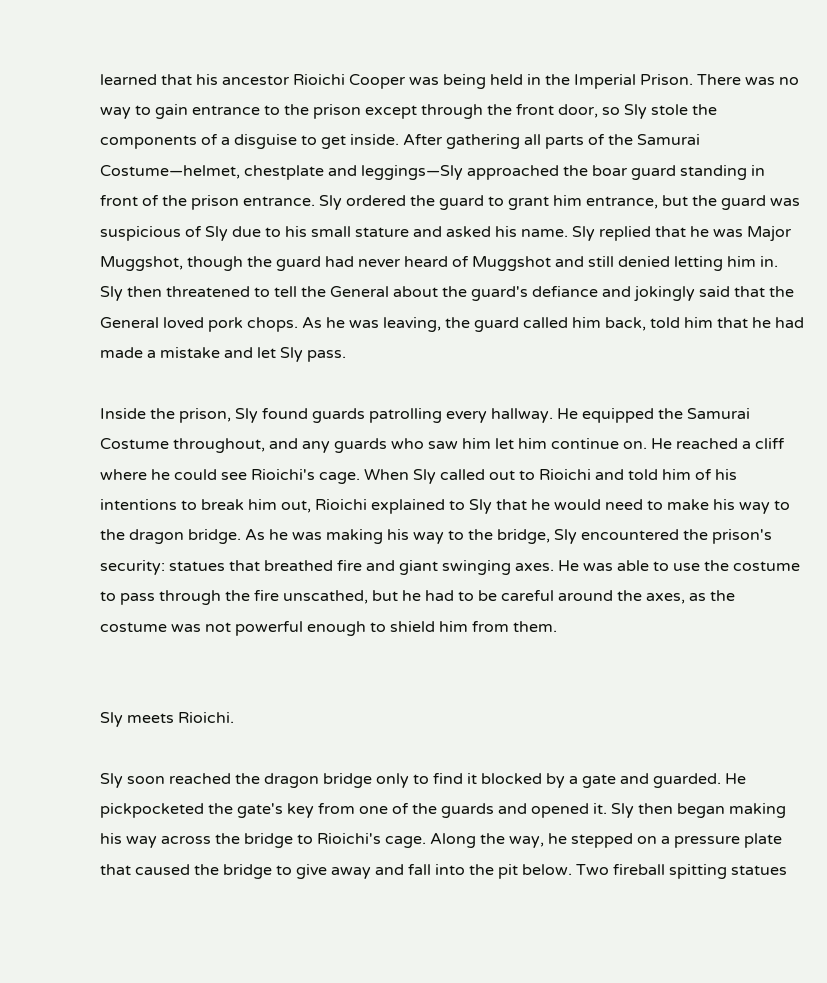learned that his ancestor Rioichi Cooper was being held in the Imperial Prison. There was no way to gain entrance to the prison except through the front door, so Sly stole the components of a disguise to get inside. After gathering all parts of the Samurai Costume—helmet, chestplate and leggings—Sly approached the boar guard standing in front of the prison entrance. Sly ordered the guard to grant him entrance, but the guard was suspicious of Sly due to his small stature and asked his name. Sly replied that he was Major Muggshot, though the guard had never heard of Muggshot and still denied letting him in. Sly then threatened to tell the General about the guard's defiance and jokingly said that the General loved pork chops. As he was leaving, the guard called him back, told him that he had made a mistake and let Sly pass.

Inside the prison, Sly found guards patrolling every hallway. He equipped the Samurai Costume throughout, and any guards who saw him let him continue on. He reached a cliff where he could see Rioichi's cage. When Sly called out to Rioichi and told him of his intentions to break him out, Rioichi explained to Sly that he would need to make his way to the dragon bridge. As he was making his way to the bridge, Sly encountered the prison's security: statues that breathed fire and giant swinging axes. He was able to use the costume to pass through the fire unscathed, but he had to be careful around the axes, as the costume was not powerful enough to shield him from them.


Sly meets Rioichi.

Sly soon reached the dragon bridge only to find it blocked by a gate and guarded. He pickpocketed the gate's key from one of the guards and opened it. Sly then began making his way across the bridge to Rioichi's cage. Along the way, he stepped on a pressure plate that caused the bridge to give away and fall into the pit below. Two fireball spitting statues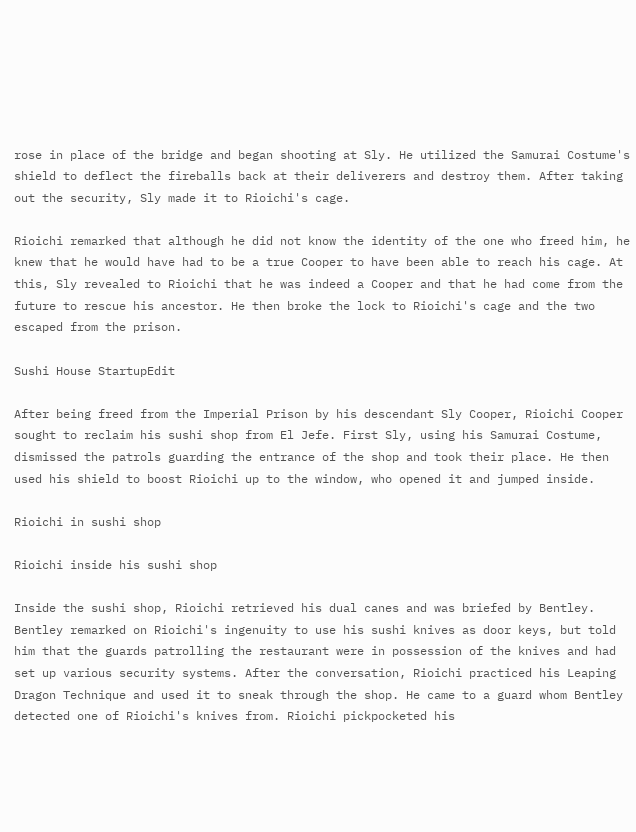rose in place of the bridge and began shooting at Sly. He utilized the Samurai Costume's shield to deflect the fireballs back at their deliverers and destroy them. After taking out the security, Sly made it to Rioichi's cage.

Rioichi remarked that although he did not know the identity of the one who freed him, he knew that he would have had to be a true Cooper to have been able to reach his cage. At this, Sly revealed to Rioichi that he was indeed a Cooper and that he had come from the future to rescue his ancestor. He then broke the lock to Rioichi's cage and the two escaped from the prison.

Sushi House StartupEdit

After being freed from the Imperial Prison by his descendant Sly Cooper, Rioichi Cooper sought to reclaim his sushi shop from El Jefe. First Sly, using his Samurai Costume, dismissed the patrols guarding the entrance of the shop and took their place. He then used his shield to boost Rioichi up to the window, who opened it and jumped inside.

Rioichi in sushi shop

Rioichi inside his sushi shop

Inside the sushi shop, Rioichi retrieved his dual canes and was briefed by Bentley. Bentley remarked on Rioichi's ingenuity to use his sushi knives as door keys, but told him that the guards patrolling the restaurant were in possession of the knives and had set up various security systems. After the conversation, Rioichi practiced his Leaping Dragon Technique and used it to sneak through the shop. He came to a guard whom Bentley detected one of Rioichi's knives from. Rioichi pickpocketed his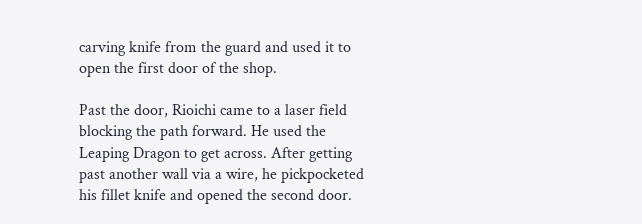carving knife from the guard and used it to open the first door of the shop.

Past the door, Rioichi came to a laser field blocking the path forward. He used the Leaping Dragon to get across. After getting past another wall via a wire, he pickpocketed his fillet knife and opened the second door.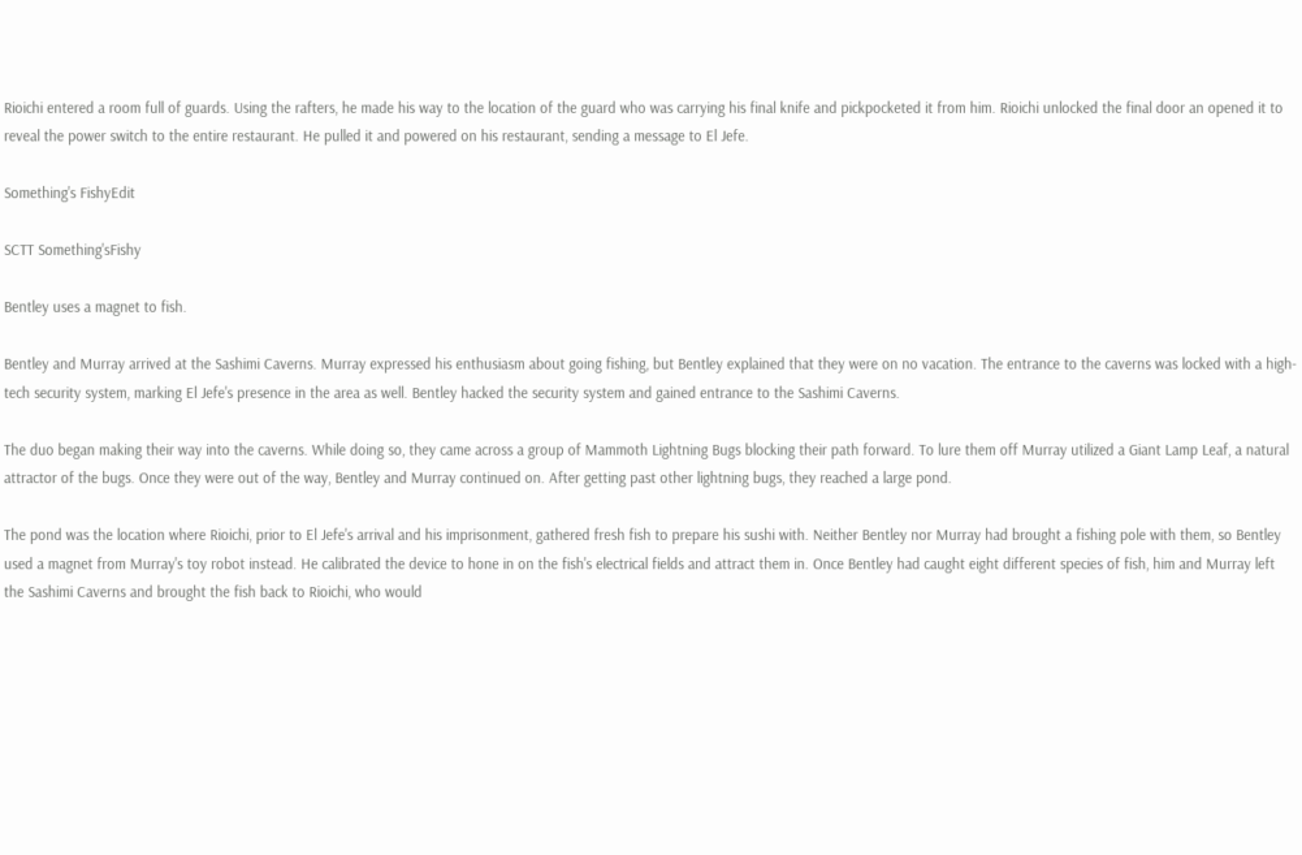Rioichi entered a room full of guards. Using the rafters, he made his way to the location of the guard who was carrying his final knife and pickpocketed it from him. Rioichi unlocked the final door an opened it to reveal the power switch to the entire restaurant. He pulled it and powered on his restaurant, sending a message to El Jefe.

Something's FishyEdit

SCTT Something'sFishy

Bentley uses a magnet to fish.

Bentley and Murray arrived at the Sashimi Caverns. Murray expressed his enthusiasm about going fishing, but Bentley explained that they were on no vacation. The entrance to the caverns was locked with a high-tech security system, marking El Jefe's presence in the area as well. Bentley hacked the security system and gained entrance to the Sashimi Caverns.

The duo began making their way into the caverns. While doing so, they came across a group of Mammoth Lightning Bugs blocking their path forward. To lure them off Murray utilized a Giant Lamp Leaf, a natural attractor of the bugs. Once they were out of the way, Bentley and Murray continued on. After getting past other lightning bugs, they reached a large pond.

The pond was the location where Rioichi, prior to El Jefe's arrival and his imprisonment, gathered fresh fish to prepare his sushi with. Neither Bentley nor Murray had brought a fishing pole with them, so Bentley used a magnet from Murray's toy robot instead. He calibrated the device to hone in on the fish's electrical fields and attract them in. Once Bentley had caught eight different species of fish, him and Murray left the Sashimi Caverns and brought the fish back to Rioichi, who would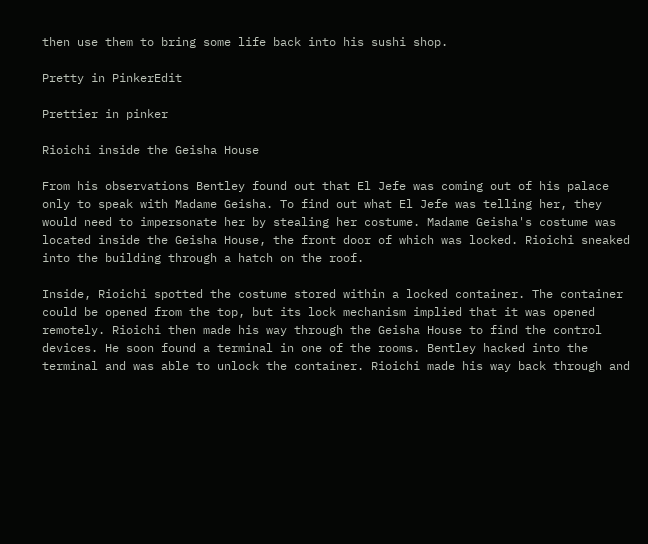then use them to bring some life back into his sushi shop.

Pretty in PinkerEdit

Prettier in pinker

Rioichi inside the Geisha House

From his observations Bentley found out that El Jefe was coming out of his palace only to speak with Madame Geisha. To find out what El Jefe was telling her, they would need to impersonate her by stealing her costume. Madame Geisha's costume was located inside the Geisha House, the front door of which was locked. Rioichi sneaked into the building through a hatch on the roof.

Inside, Rioichi spotted the costume stored within a locked container. The container could be opened from the top, but its lock mechanism implied that it was opened remotely. Rioichi then made his way through the Geisha House to find the control devices. He soon found a terminal in one of the rooms. Bentley hacked into the terminal and was able to unlock the container. Rioichi made his way back through and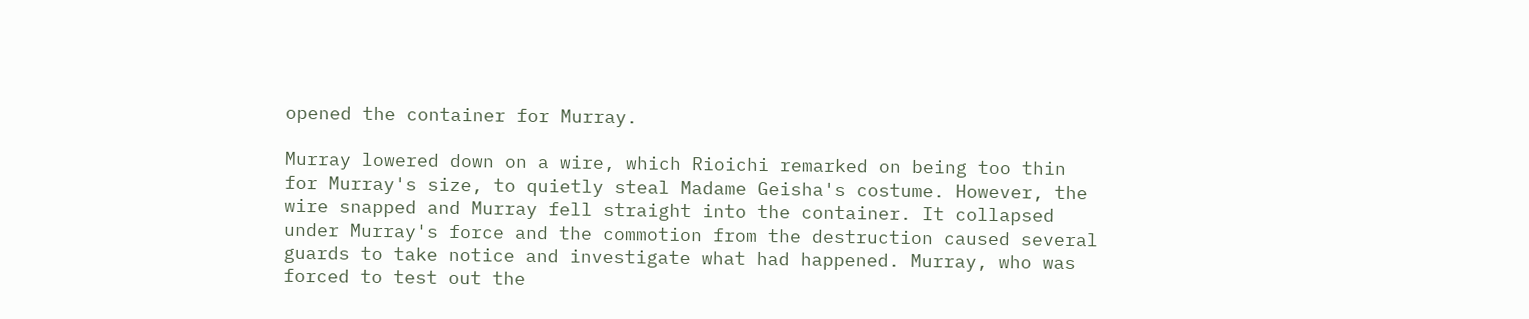opened the container for Murray.

Murray lowered down on a wire, which Rioichi remarked on being too thin for Murray's size, to quietly steal Madame Geisha's costume. However, the wire snapped and Murray fell straight into the container. It collapsed under Murray's force and the commotion from the destruction caused several guards to take notice and investigate what had happened. Murray, who was forced to test out the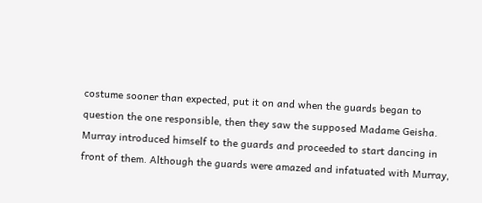costume sooner than expected, put it on and when the guards began to question the one responsible, then they saw the supposed Madame Geisha. Murray introduced himself to the guards and proceeded to start dancing in front of them. Although the guards were amazed and infatuated with Murray,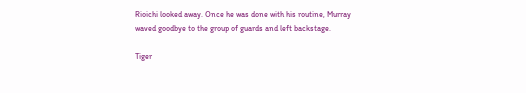Rioichi looked away. Once he was done with his routine, Murray waved goodbye to the group of guards and left backstage.

Tiger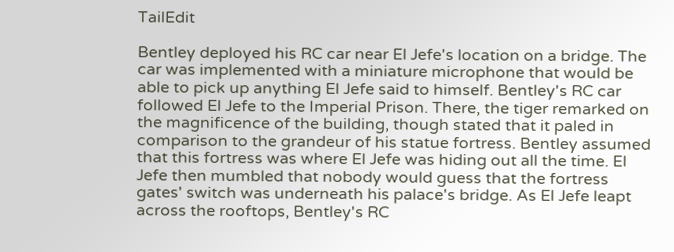TailEdit

Bentley deployed his RC car near El Jefe's location on a bridge. The car was implemented with a miniature microphone that would be able to pick up anything El Jefe said to himself. Bentley's RC car followed El Jefe to the Imperial Prison. There, the tiger remarked on the magnificence of the building, though stated that it paled in comparison to the grandeur of his statue fortress. Bentley assumed that this fortress was where El Jefe was hiding out all the time. El Jefe then mumbled that nobody would guess that the fortress gates' switch was underneath his palace's bridge. As El Jefe leapt across the rooftops, Bentley's RC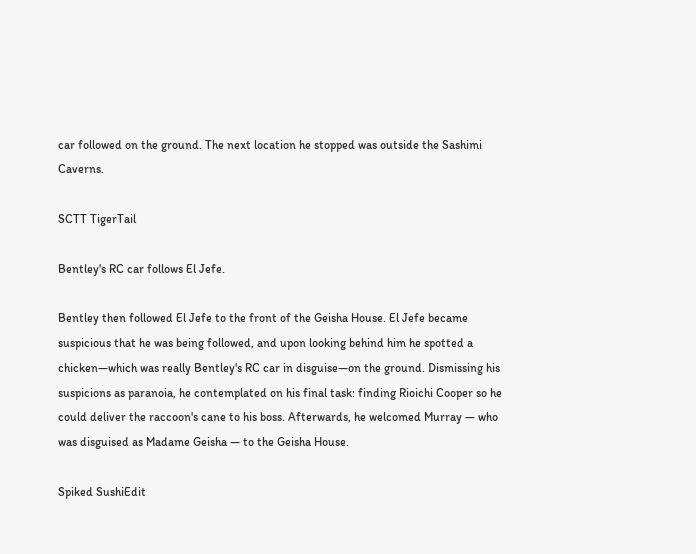car followed on the ground. The next location he stopped was outside the Sashimi Caverns.

SCTT TigerTail

Bentley's RC car follows El Jefe.

Bentley then followed El Jefe to the front of the Geisha House. El Jefe became suspicious that he was being followed, and upon looking behind him he spotted a chicken—which was really Bentley's RC car in disguise—on the ground. Dismissing his suspicions as paranoia, he contemplated on his final task: finding Rioichi Cooper so he could deliver the raccoon's cane to his boss. Afterwards, he welcomed Murray — who was disguised as Madame Geisha — to the Geisha House.

Spiked SushiEdit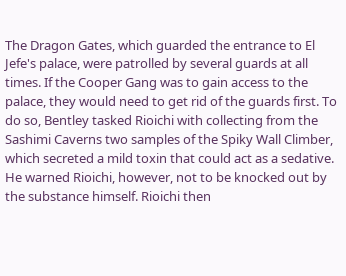The Dragon Gates, which guarded the entrance to El Jefe's palace, were patrolled by several guards at all times. If the Cooper Gang was to gain access to the palace, they would need to get rid of the guards first. To do so, Bentley tasked Rioichi with collecting from the Sashimi Caverns two samples of the Spiky Wall Climber, which secreted a mild toxin that could act as a sedative. He warned Rioichi, however, not to be knocked out by the substance himself. Rioichi then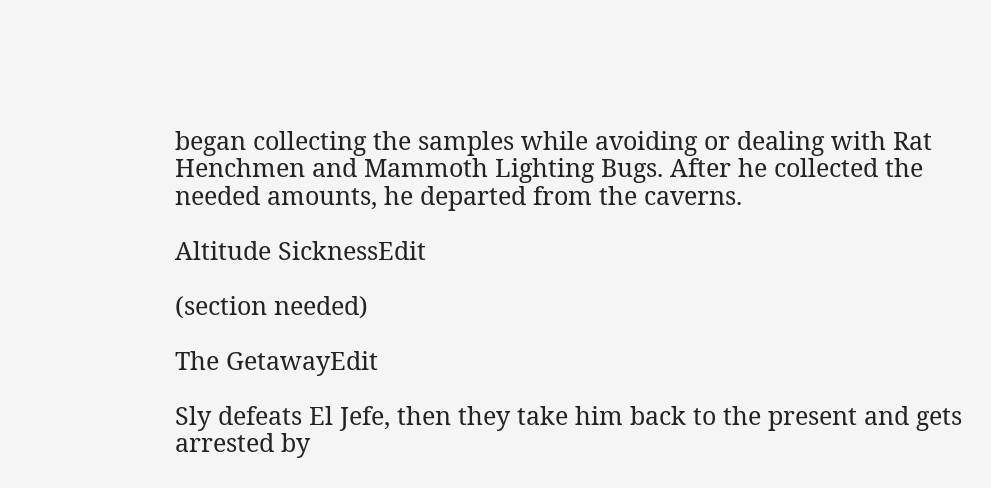began collecting the samples while avoiding or dealing with Rat Henchmen and Mammoth Lighting Bugs. After he collected the needed amounts, he departed from the caverns.

Altitude SicknessEdit

(section needed)

The GetawayEdit

Sly defeats El Jefe, then they take him back to the present and gets arrested by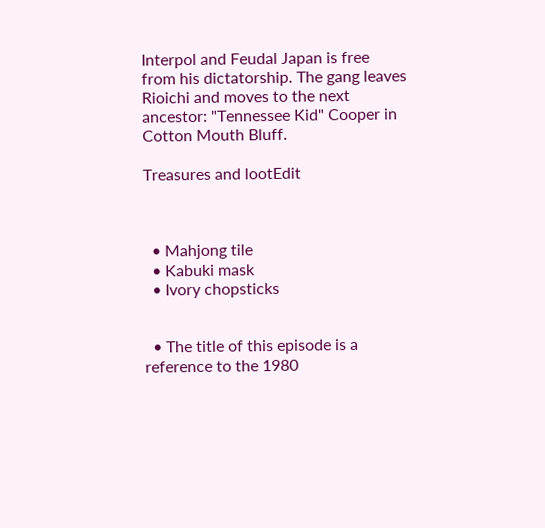Interpol and Feudal Japan is free from his dictatorship. The gang leaves Rioichi and moves to the next ancestor: "Tennessee Kid" Cooper in Cotton Mouth Bluff.

Treasures and lootEdit



  • Mahjong tile
  • Kabuki mask
  • Ivory chopsticks


  • The title of this episode is a reference to the 1980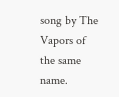song by The Vapors of the same name.